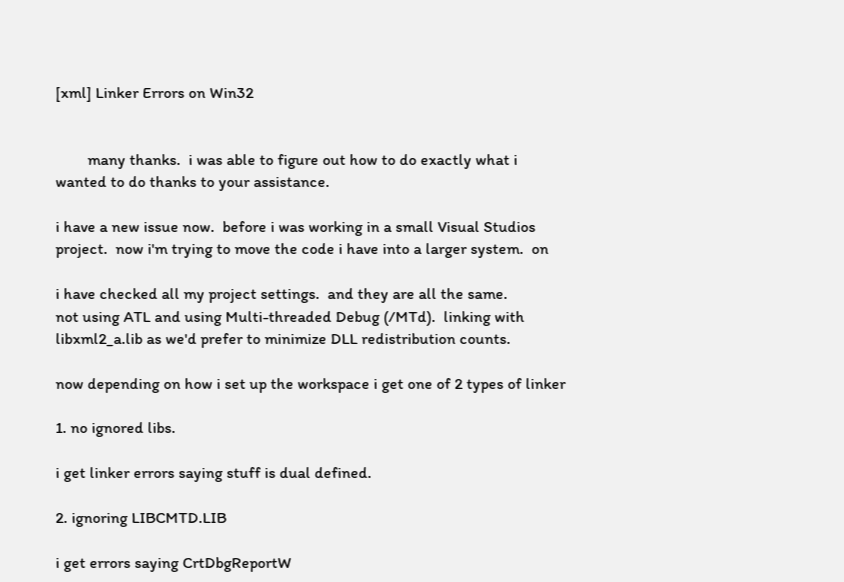[xml] Linker Errors on Win32


        many thanks.  i was able to figure out how to do exactly what i
wanted to do thanks to your assistance.

i have a new issue now.  before i was working in a small Visual Studios
project.  now i'm trying to move the code i have into a larger system.  on

i have checked all my project settings.  and they are all the same.
not using ATL and using Multi-threaded Debug (/MTd).  linking with
libxml2_a.lib as we'd prefer to minimize DLL redistribution counts.

now depending on how i set up the workspace i get one of 2 types of linker

1. no ignored libs.

i get linker errors saying stuff is dual defined.

2. ignoring LIBCMTD.LIB

i get errors saying CrtDbgReportW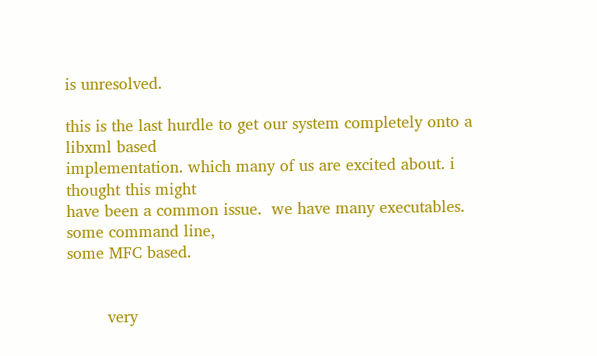is unresolved.

this is the last hurdle to get our system completely onto a libxml based
implementation. which many of us are excited about. i thought this might
have been a common issue.  we have many executables. some command line,
some MFC based.


        very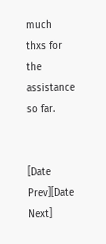much thxs for the assistance so far.


[Date Prev][Date Next]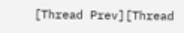[Thread Prev][Thread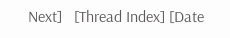Next]   [Thread Index] [Date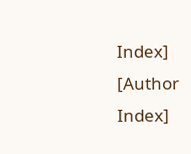Index] [Author Index]